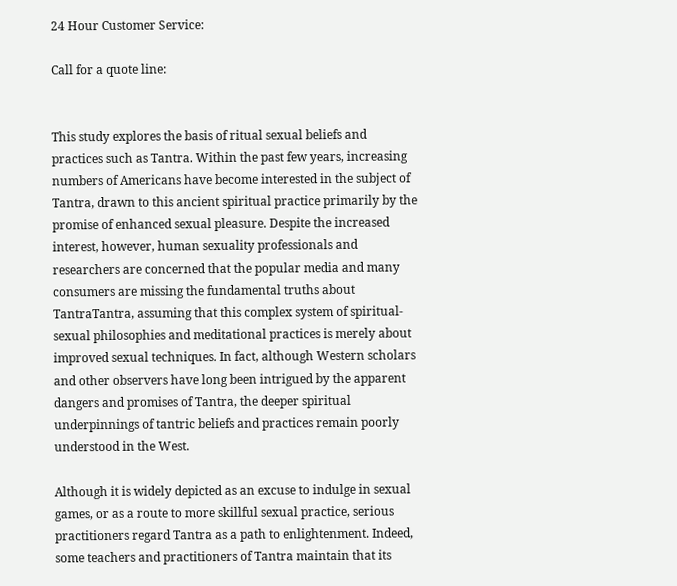24 Hour Customer Service:

Call for a quote line:


This study explores the basis of ritual sexual beliefs and practices such as Tantra. Within the past few years, increasing numbers of Americans have become interested in the subject of Tantra, drawn to this ancient spiritual practice primarily by the promise of enhanced sexual pleasure. Despite the increased interest, however, human sexuality professionals and researchers are concerned that the popular media and many consumers are missing the fundamental truths about TantraTantra, assuming that this complex system of spiritual-sexual philosophies and meditational practices is merely about improved sexual techniques. In fact, although Western scholars and other observers have long been intrigued by the apparent dangers and promises of Tantra, the deeper spiritual underpinnings of tantric beliefs and practices remain poorly understood in the West.

Although it is widely depicted as an excuse to indulge in sexual games, or as a route to more skillful sexual practice, serious practitioners regard Tantra as a path to enlightenment. Indeed, some teachers and practitioners of Tantra maintain that its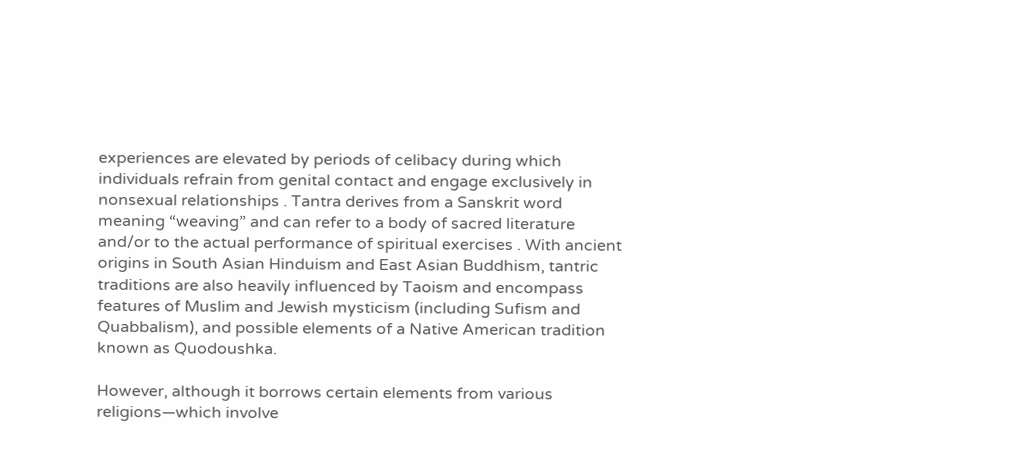experiences are elevated by periods of celibacy during which individuals refrain from genital contact and engage exclusively in nonsexual relationships . Tantra derives from a Sanskrit word meaning “weaving” and can refer to a body of sacred literature and/or to the actual performance of spiritual exercises . With ancient origins in South Asian Hinduism and East Asian Buddhism, tantric traditions are also heavily influenced by Taoism and encompass features of Muslim and Jewish mysticism (including Sufism and Quabbalism), and possible elements of a Native American tradition known as Quodoushka.

However, although it borrows certain elements from various religions—which involve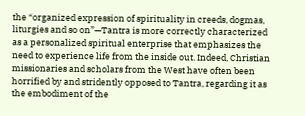the “organized expression of spirituality in creeds, dogmas, liturgies and so on”—Tantra is more correctly characterized as a personalized spiritual enterprise that emphasizes the need to experience life from the inside out. Indeed, Christian missionaries and scholars from the West have often been horrified by and stridently opposed to Tantra, regarding it as the embodiment of the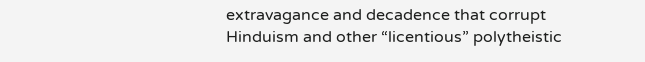extravagance and decadence that corrupt Hinduism and other “licentious” polytheistic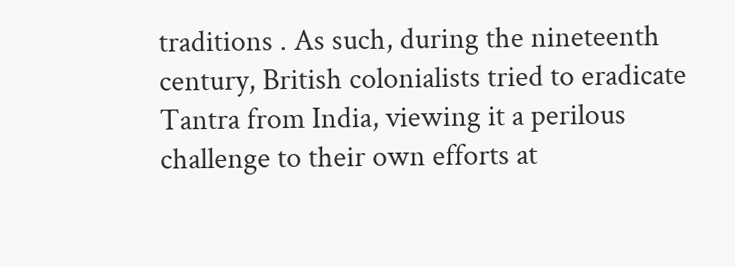traditions . As such, during the nineteenth century, British colonialists tried to eradicate Tantra from India, viewing it a perilous challenge to their own efforts at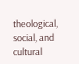theological, social, and cultural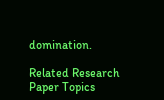domination.

Related Research Paper Topics